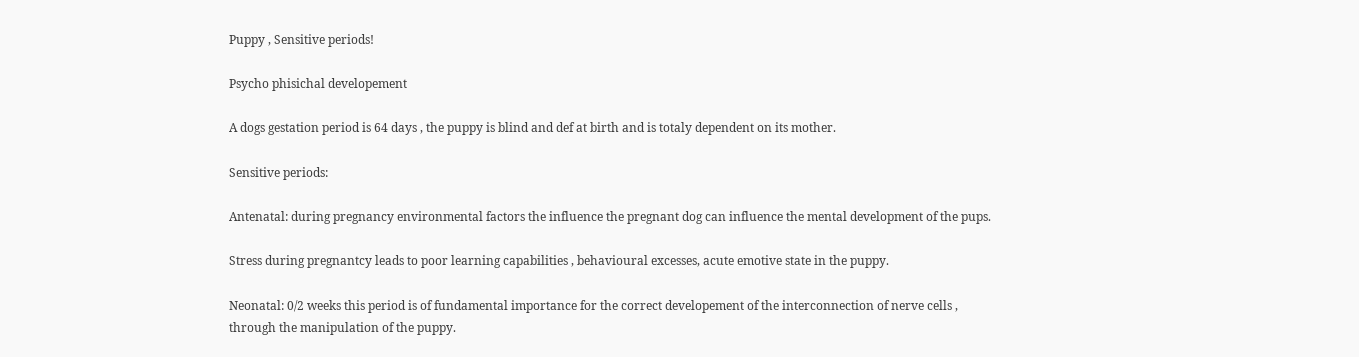Puppy , Sensitive periods!

Psycho phisichal developement

A dogs gestation period is 64 days , the puppy is blind and def at birth and is totaly dependent on its mother.

Sensitive periods:

Antenatal: during pregnancy environmental factors the influence the pregnant dog can influence the mental development of the pups.

Stress during pregnantcy leads to poor learning capabilities , behavioural excesses, acute emotive state in the puppy.

Neonatal: 0/2 weeks this period is of fundamental importance for the correct developement of the interconnection of nerve cells , through the manipulation of the puppy.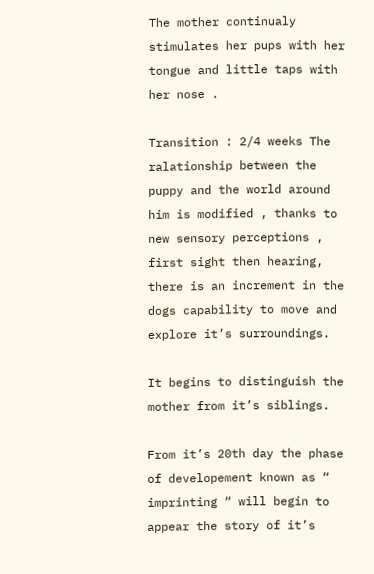The mother continualy stimulates her pups with her tongue and little taps with her nose .

Transition : 2/4 weeks The ralationship between the puppy and the world around him is modified , thanks to new sensory perceptions , first sight then hearing, there is an increment in the dogs capability to move and explore it’s surroundings.

It begins to distinguish the mother from it’s siblings.

From it’s 20th day the phase of developement known as “ imprinting “ will begin to appear the story of it’s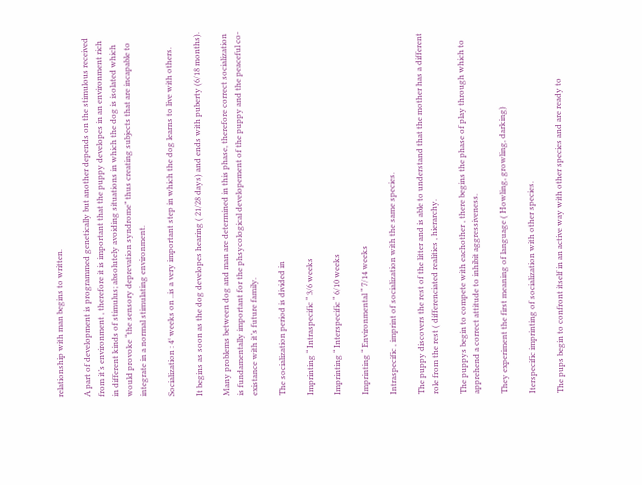relationship with man begins to written.

A part of development is programmed genetically but another depends on the stimulous received from it’s environment , therefore it is important that the puppy developes in an environment rich in different kinds of stimulus; absolutely avoiding situations in which the dog is isolated which would provoke “the sensory deprevation syndrome” thus creating subjects that are incapable to integrate in a normal stimulating environment.

Socialization : 4° weeks on ..is a very important step in which the dog learns to live with others.

It begins as soon as the dog developes hearing ( 21/28 days) and ends with puberty (6/18 months).

Many problems between dog and man are determined in this phase, therefore correct socialization is fundamentally important for the phsycological developement of the puppy and the peaceful co-existance with it’s future family.

The socialization period is divided in

Imprinting “ Intraspecific “ 3/6 weeks

Imprinting “ Interspecific “ 6/10 weeks

Imprinting “ Environmental “ 7/14 weeks

Intraspecific , imprint of socialization with the same species.

The puppy discovers the rest of the litter and is able to understand that the mother has a different role from the rest ( differenciated realities , hierarchy.

The puppys begin to compete with eachother , there begins the phase of play through which to apprehend a correct attitude to inhibit aggressiveness.

They experiment the first meaning of language ( Howling, growling, darking)

Iterspecific imprinting of socialization with other species.

The pups begin to confront itself in an active way with other species and are ready to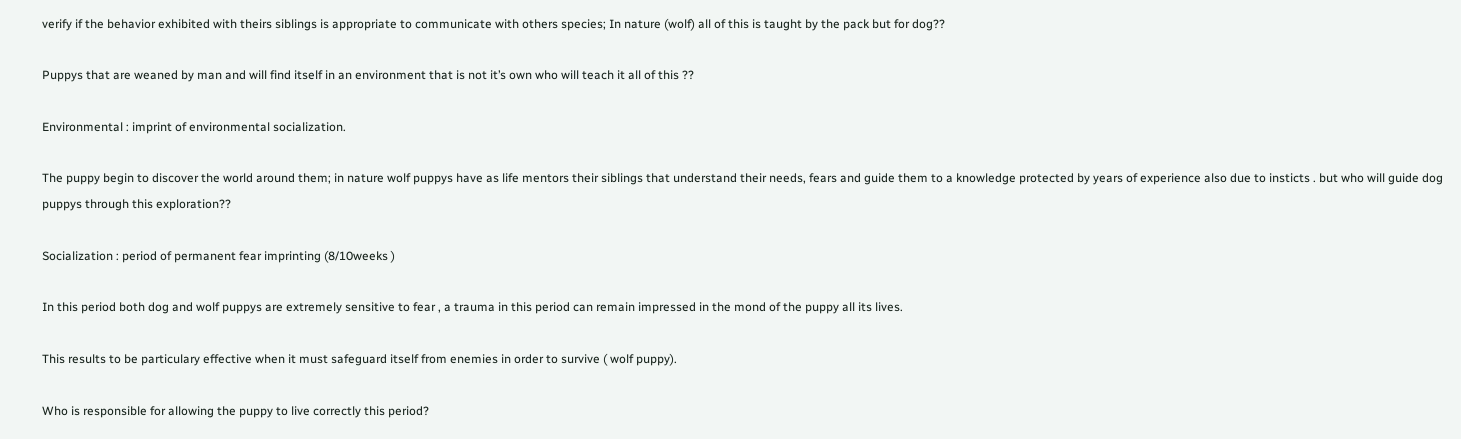verify if the behavior exhibited with theirs siblings is appropriate to communicate with others species; In nature (wolf) all of this is taught by the pack but for dog??

Puppys that are weaned by man and will find itself in an environment that is not it’s own who will teach it all of this ??

Environmental : imprint of environmental socialization.

The puppy begin to discover the world around them; in nature wolf puppys have as life mentors their siblings that understand their needs, fears and guide them to a knowledge protected by years of experience also due to insticts . but who will guide dog puppys through this exploration??

Socialization : period of permanent fear imprinting (8/10weeks )

In this period both dog and wolf puppys are extremely sensitive to fear , a trauma in this period can remain impressed in the mond of the puppy all its lives.

This results to be particulary effective when it must safeguard itself from enemies in order to survive ( wolf puppy).

Who is responsible for allowing the puppy to live correctly this period?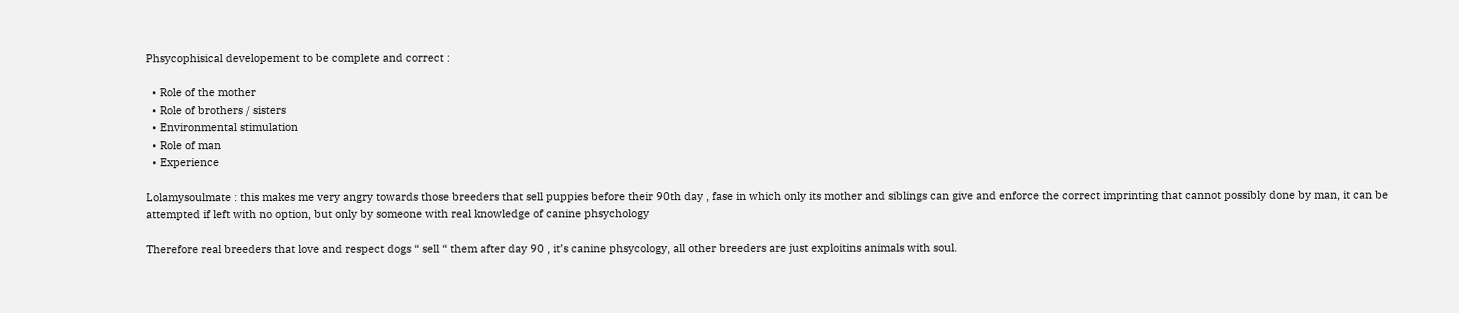Phsycophisical developement to be complete and correct :

  • Role of the mother
  • Role of brothers / sisters
  • Environmental stimulation
  • Role of man
  • Experience

Lolamysoulmate : this makes me very angry towards those breeders that sell puppies before their 90th day , fase in which only its mother and siblings can give and enforce the correct imprinting that cannot possibly done by man, it can be attempted if left with no option, but only by someone with real knowledge of canine phsychology

Therefore real breeders that love and respect dogs “ sell “ them after day 90 , it’s canine phsycology, all other breeders are just exploitins animals with soul.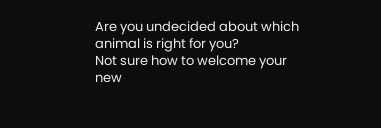Are you undecided about which animal is right for you?
Not sure how to welcome your new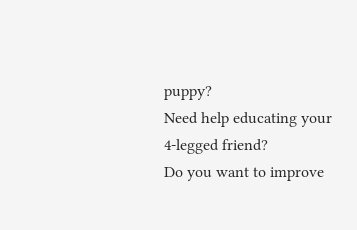puppy?
Need help educating your 4-legged friend?
Do you want to improve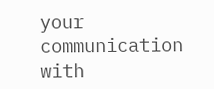your communication with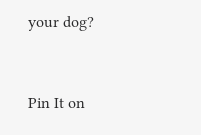your dog?


Pin It on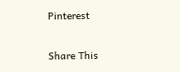Pinterest

Share This